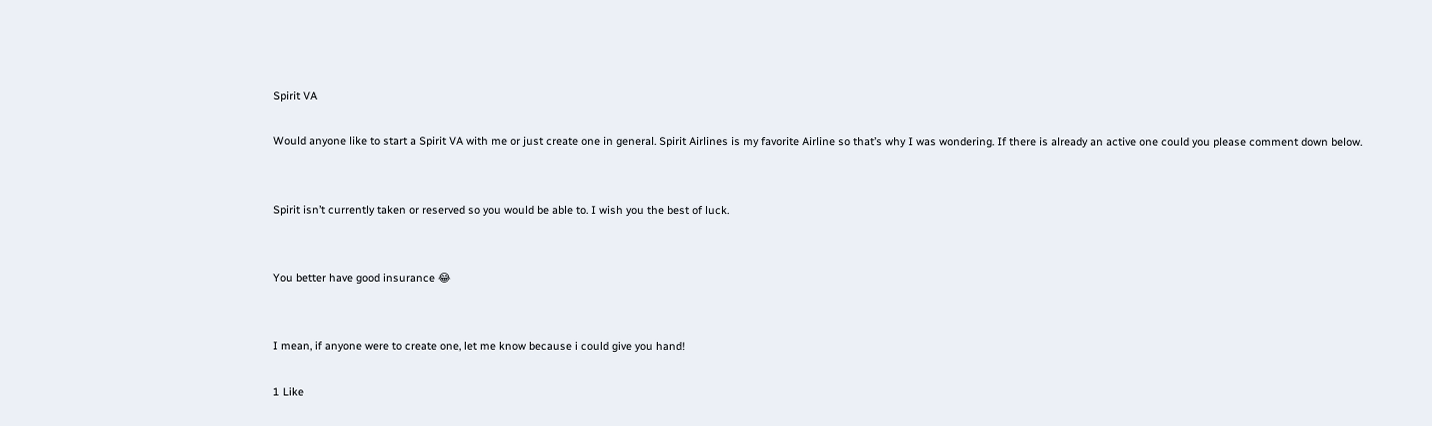Spirit VA

Would anyone like to start a Spirit VA with me or just create one in general. Spirit Airlines is my favorite Airline so that’s why I was wondering. If there is already an active one could you please comment down below.


Spirit isn’t currently taken or reserved so you would be able to. I wish you the best of luck.


You better have good insurance 😂


I mean, if anyone were to create one, let me know because i could give you hand!

1 Like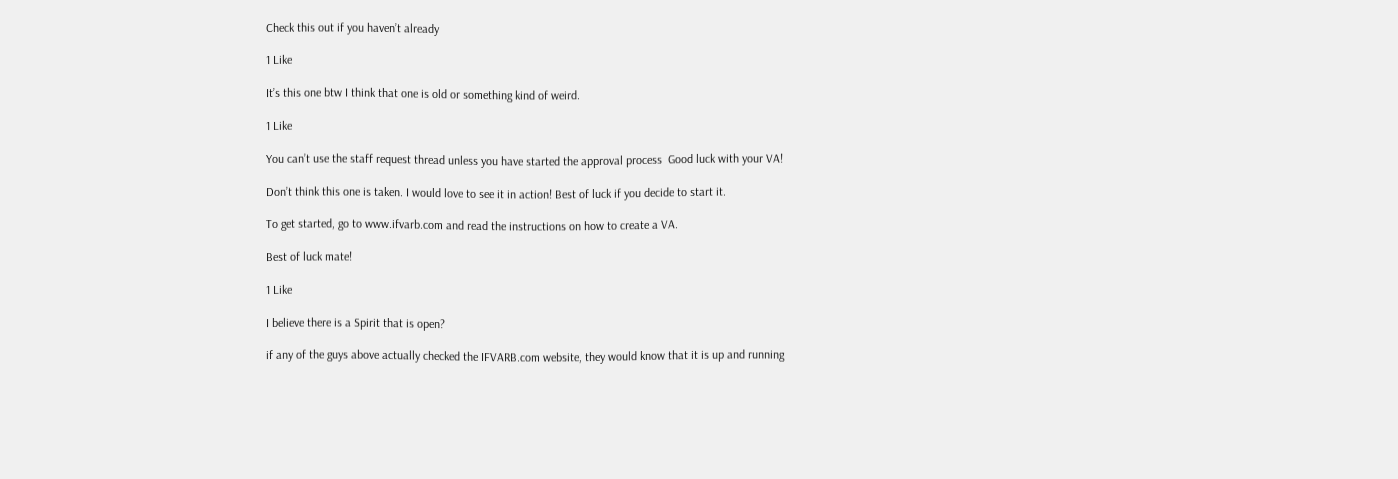Check this out if you haven’t already

1 Like

It’s this one btw I think that one is old or something kind of weird.

1 Like

You can’t use the staff request thread unless you have started the approval process  Good luck with your VA!

Don’t think this one is taken. I would love to see it in action! Best of luck if you decide to start it.

To get started, go to www.ifvarb.com and read the instructions on how to create a VA.

Best of luck mate!

1 Like

I believe there is a Spirit that is open?

if any of the guys above actually checked the IFVARB.com website, they would know that it is up and running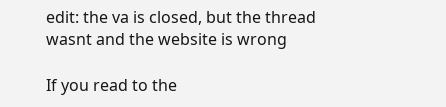edit: the va is closed, but the thread wasnt and the website is wrong

If you read to the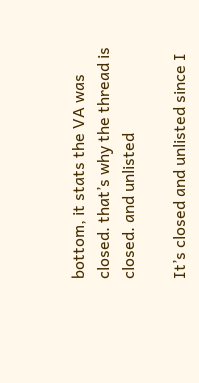bottom, it stats the VA was closed. that’s why the thread is closed. and unlisted

It’s closed and unlisted since I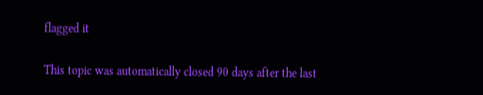flagged it

This topic was automatically closed 90 days after the last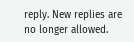reply. New replies are no longer allowed.